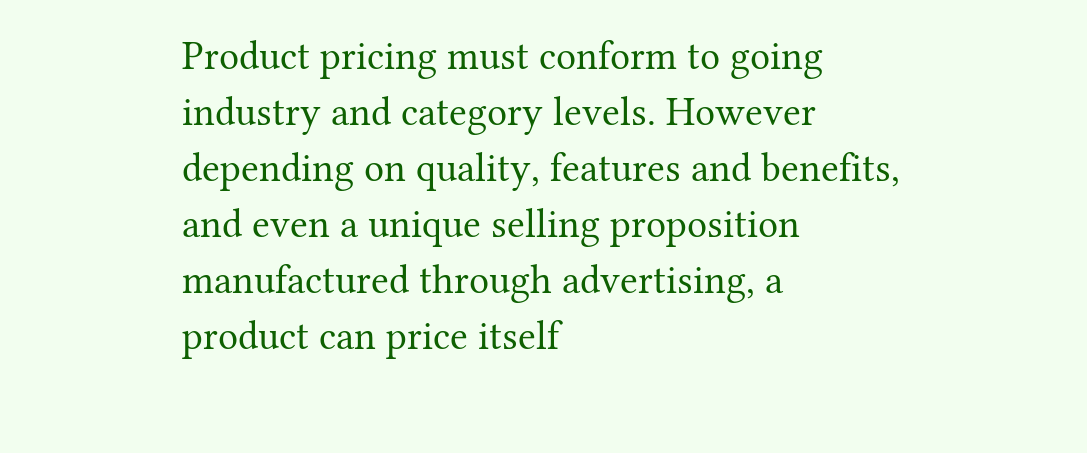Product pricing must conform to going industry and category levels. However depending on quality, features and benefits, and even a unique selling proposition manufactured through advertising, a product can price itself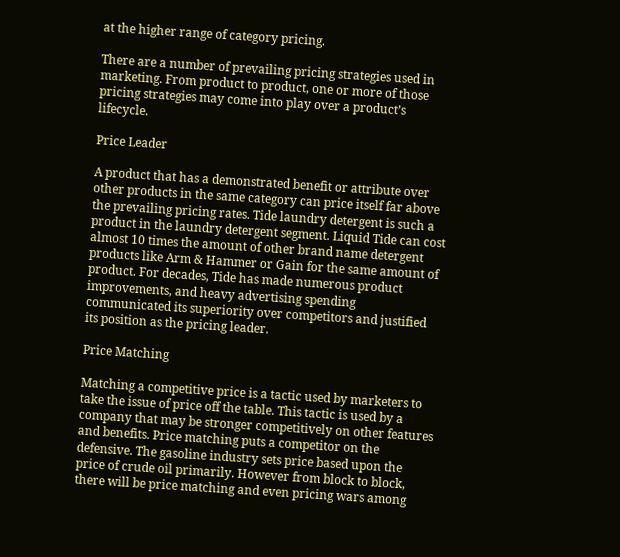at the higher range of category pricing.

There are a number of prevailing pricing strategies used in marketing. From product to product, one or more of those pricing strategies may come into play over a product’s lifecycle.

Price Leader

A product that has a demonstrated benefit or attribute over other products in the same category can price itself far above the prevailing pricing rates. Tide laundry detergent is such a product in the laundry detergent segment. Liquid Tide can cost almost 10 times the amount of other brand name detergent products like Arm & Hammer or Gain for the same amount of product. For decades, Tide has made numerous product improvements, and heavy advertising spending communicated its superiority over competitors and justified its position as the pricing leader.

Price Matching

Matching a competitive price is a tactic used by marketers to take the issue of price off the table. This tactic is used by a company that may be stronger competitively on other features and benefits. Price matching puts a competitor on the defensive. The gasoline industry sets price based upon the price of crude oil primarily. However from block to block, there will be price matching and even pricing wars among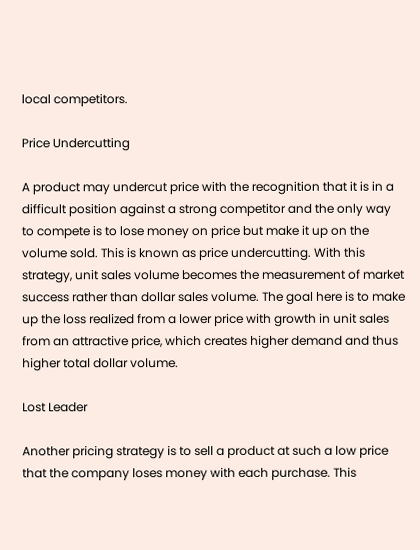local competitors.

Price Undercutting

A product may undercut price with the recognition that it is in a difficult position against a strong competitor and the only way to compete is to lose money on price but make it up on the volume sold. This is known as price undercutting. With this strategy, unit sales volume becomes the measurement of market success rather than dollar sales volume. The goal here is to make up the loss realized from a lower price with growth in unit sales from an attractive price, which creates higher demand and thus higher total dollar volume.

Lost Leader

Another pricing strategy is to sell a product at such a low price that the company loses money with each purchase. This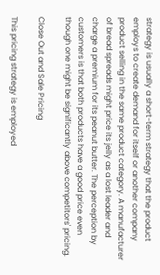strategy is usually a short-term strategy that the product employs to create demand for itself or another company product selling in the same product category. A manufacturer of bread spreads might price its jelly as a lost leader and charge a premium for its peanut butter. The perception by customers is that both products have a good price even though one might be significantly above competitors' pricing.

Close Out and Sale Pricing

This pricing strategy is employed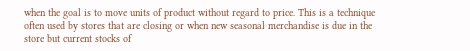when the goal is to move units of product without regard to price. This is a technique often used by stores that are closing or when new seasonal merchandise is due in the store but current stocks of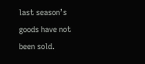last season’s goods have not been sold.